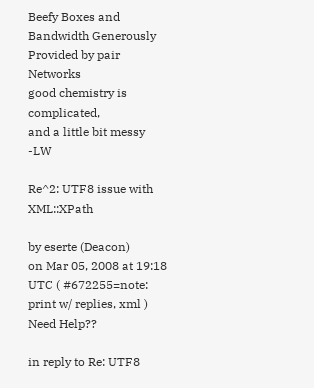Beefy Boxes and Bandwidth Generously Provided by pair Networks
good chemistry is complicated,
and a little bit messy -LW

Re^2: UTF8 issue with XML::XPath

by eserte (Deacon)
on Mar 05, 2008 at 19:18 UTC ( #672255=note: print w/ replies, xml ) Need Help??

in reply to Re: UTF8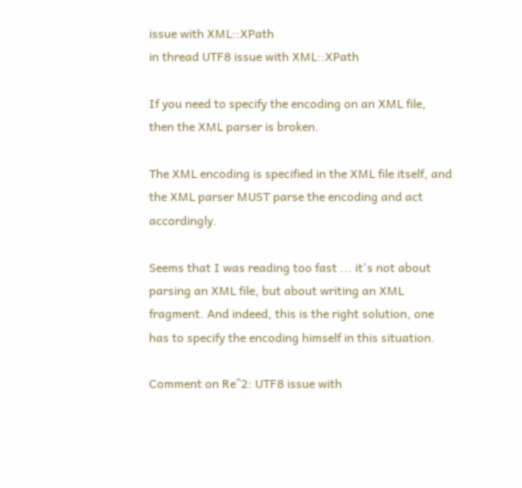issue with XML::XPath
in thread UTF8 issue with XML::XPath

If you need to specify the encoding on an XML file, then the XML parser is broken.

The XML encoding is specified in the XML file itself, and the XML parser MUST parse the encoding and act accordingly.

Seems that I was reading too fast ... it's not about parsing an XML file, but about writing an XML fragment. And indeed, this is the right solution, one has to specify the encoding himself in this situation.

Comment on Re^2: UTF8 issue with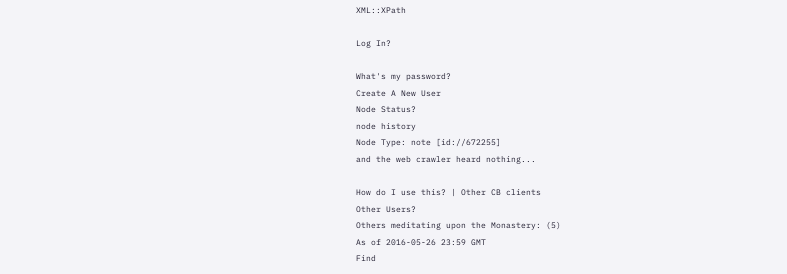XML::XPath

Log In?

What's my password?
Create A New User
Node Status?
node history
Node Type: note [id://672255]
and the web crawler heard nothing...

How do I use this? | Other CB clients
Other Users?
Others meditating upon the Monastery: (5)
As of 2016-05-26 23:59 GMT
Find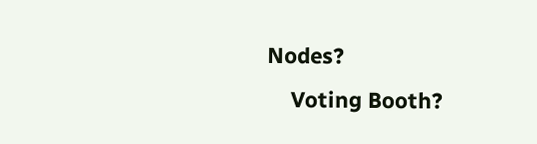Nodes?
    Voting Booth?